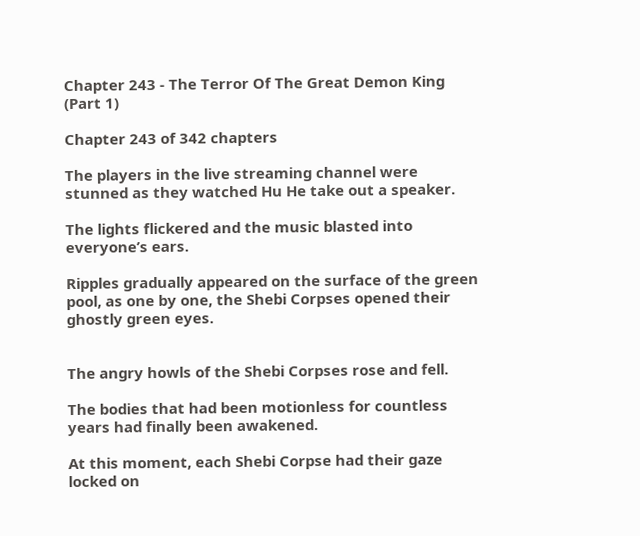Chapter 243 - The Terror Of The Great Demon King (Part 1)

Chapter 243 of 342 chapters

The players in the live streaming channel were stunned as they watched Hu He take out a speaker.

The lights flickered and the music blasted into everyone’s ears.

Ripples gradually appeared on the surface of the green pool, as one by one, the Shebi Corpses opened their ghostly green eyes.


The angry howls of the Shebi Corpses rose and fell.

The bodies that had been motionless for countless years had finally been awakened.

At this moment, each Shebi Corpse had their gaze locked on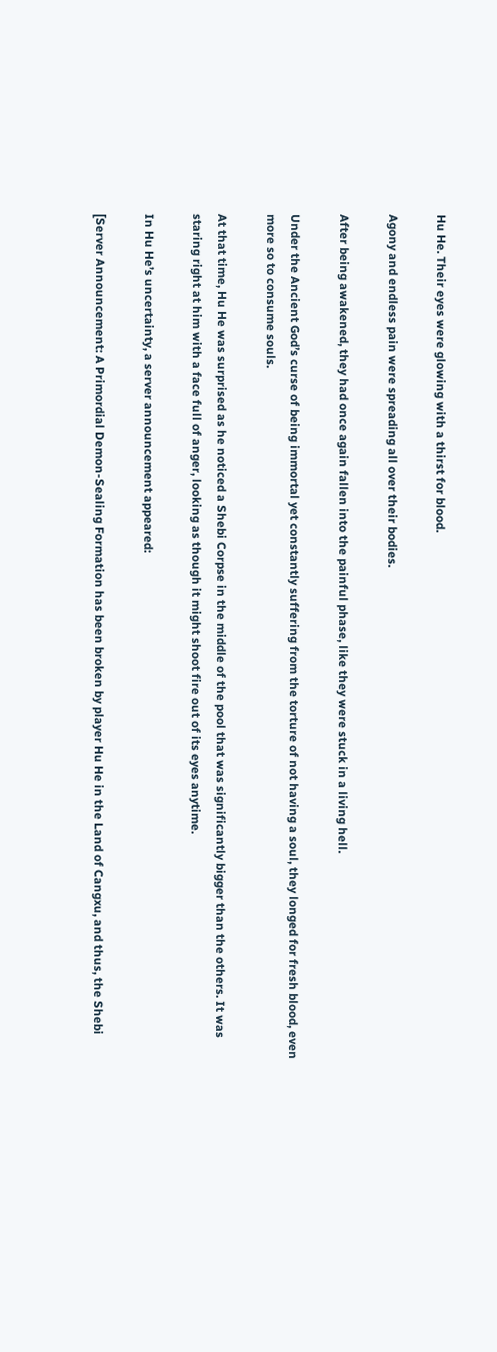Hu He. Their eyes were glowing with a thirst for blood.

Agony and endless pain were spreading all over their bodies.

After being awakened, they had once again fallen into the painful phase, like they were stuck in a living hell.

Under the Ancient God’s curse of being immortal yet constantly suffering from the torture of not having a soul, they longed for fresh blood, even more so to consume souls.

At that time, Hu He was surprised as he noticed a Shebi Corpse in the middle of the pool that was significantly bigger than the others. It was staring right at him with a face full of anger, looking as though it might shoot fire out of its eyes anytime.

In Hu He’s uncertainty, a server announcement appeared:

[Server Announcement: A Primordial Demon-Sealing Formation has been broken by player Hu He in the Land of Cangxu, and thus, the Shebi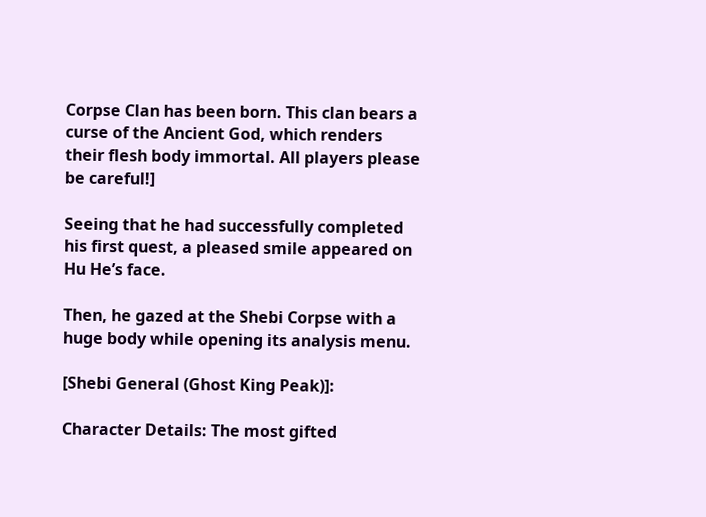Corpse Clan has been born. This clan bears a curse of the Ancient God, which renders their flesh body immortal. All players please be careful!]

Seeing that he had successfully completed his first quest, a pleased smile appeared on Hu He’s face.

Then, he gazed at the Shebi Corpse with a huge body while opening its analysis menu.

[Shebi General (Ghost King Peak)]:

Character Details: The most gifted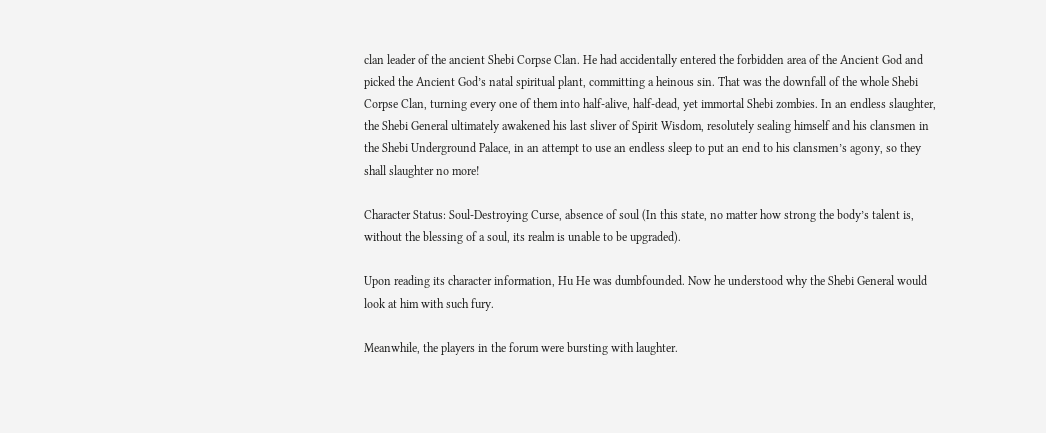clan leader of the ancient Shebi Corpse Clan. He had accidentally entered the forbidden area of the Ancient God and picked the Ancient God’s natal spiritual plant, committing a heinous sin. That was the downfall of the whole Shebi Corpse Clan, turning every one of them into half-alive, half-dead, yet immortal Shebi zombies. In an endless slaughter, the Shebi General ultimately awakened his last sliver of Spirit Wisdom, resolutely sealing himself and his clansmen in the Shebi Underground Palace, in an attempt to use an endless sleep to put an end to his clansmen’s agony, so they shall slaughter no more!

Character Status: Soul-Destroying Curse, absence of soul (In this state, no matter how strong the body’s talent is, without the blessing of a soul, its realm is unable to be upgraded).

Upon reading its character information, Hu He was dumbfounded. Now he understood why the Shebi General would look at him with such fury.

Meanwhile, the players in the forum were bursting with laughter.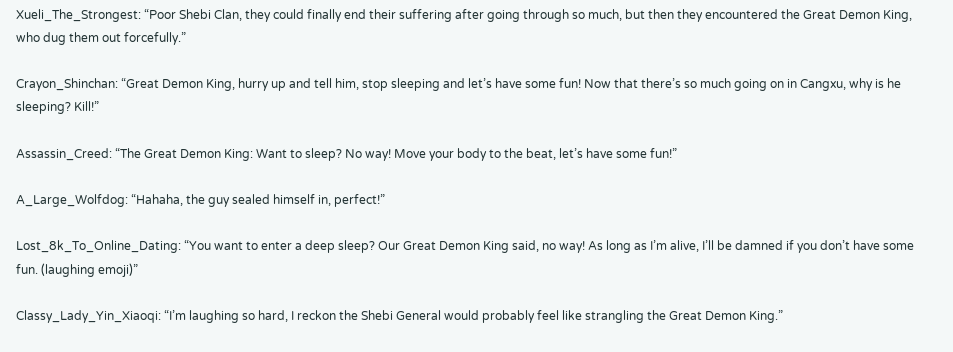Xueli_The_Strongest: “Poor Shebi Clan, they could finally end their suffering after going through so much, but then they encountered the Great Demon King, who dug them out forcefully.”

Crayon_Shinchan: “Great Demon King, hurry up and tell him, stop sleeping and let’s have some fun! Now that there’s so much going on in Cangxu, why is he sleeping? Kill!”

Assassin_Creed: “The Great Demon King: Want to sleep? No way! Move your body to the beat, let’s have some fun!”

A_Large_Wolfdog: “Hahaha, the guy sealed himself in, perfect!”

Lost_8k_To_Online_Dating: “You want to enter a deep sleep? Our Great Demon King said, no way! As long as I’m alive, I’ll be damned if you don’t have some fun. (laughing emoji)”

Classy_Lady_Yin_Xiaoqi: “I’m laughing so hard, I reckon the Shebi General would probably feel like strangling the Great Demon King.”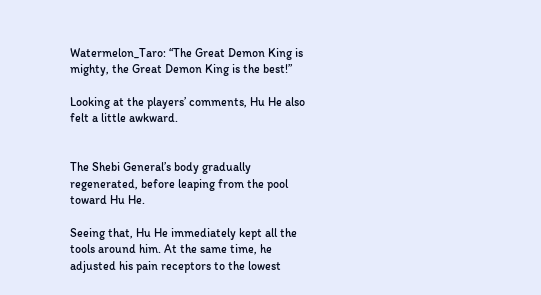Watermelon_Taro: “The Great Demon King is mighty, the Great Demon King is the best!”

Looking at the players’ comments, Hu He also felt a little awkward.


The Shebi General’s body gradually regenerated, before leaping from the pool toward Hu He.

Seeing that, Hu He immediately kept all the tools around him. At the same time, he adjusted his pain receptors to the lowest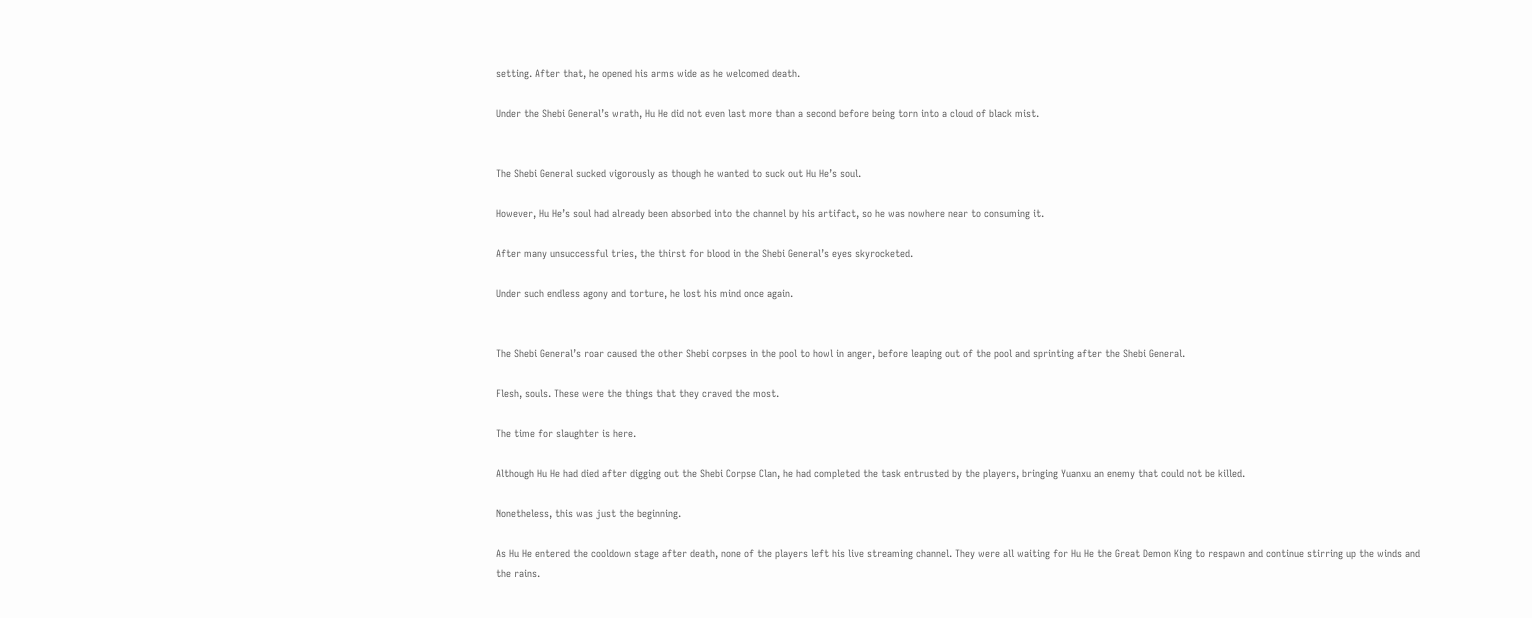setting. After that, he opened his arms wide as he welcomed death.

Under the Shebi General’s wrath, Hu He did not even last more than a second before being torn into a cloud of black mist.


The Shebi General sucked vigorously as though he wanted to suck out Hu He’s soul.

However, Hu He’s soul had already been absorbed into the channel by his artifact, so he was nowhere near to consuming it.

After many unsuccessful tries, the thirst for blood in the Shebi General’s eyes skyrocketed.

Under such endless agony and torture, he lost his mind once again.


The Shebi General’s roar caused the other Shebi corpses in the pool to howl in anger, before leaping out of the pool and sprinting after the Shebi General.

Flesh, souls. These were the things that they craved the most.

The time for slaughter is here.

Although Hu He had died after digging out the Shebi Corpse Clan, he had completed the task entrusted by the players, bringing Yuanxu an enemy that could not be killed.

Nonetheless, this was just the beginning.

As Hu He entered the cooldown stage after death, none of the players left his live streaming channel. They were all waiting for Hu He the Great Demon King to respawn and continue stirring up the winds and the rains.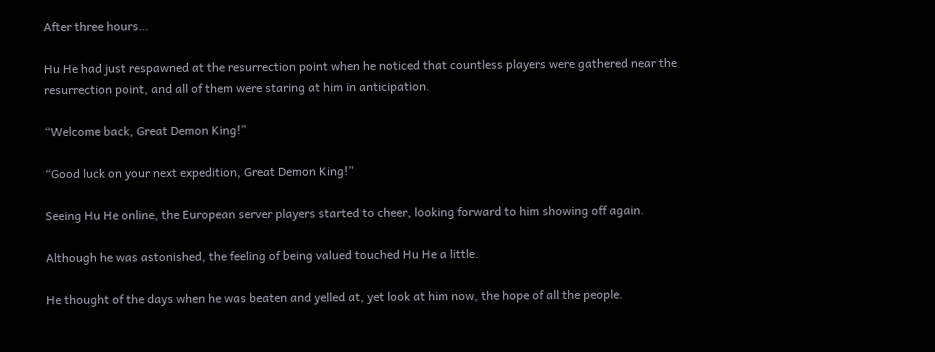After three hours…

Hu He had just respawned at the resurrection point when he noticed that countless players were gathered near the resurrection point, and all of them were staring at him in anticipation.

“Welcome back, Great Demon King!”

“Good luck on your next expedition, Great Demon King!”

Seeing Hu He online, the European server players started to cheer, looking forward to him showing off again.

Although he was astonished, the feeling of being valued touched Hu He a little.

He thought of the days when he was beaten and yelled at, yet look at him now, the hope of all the people.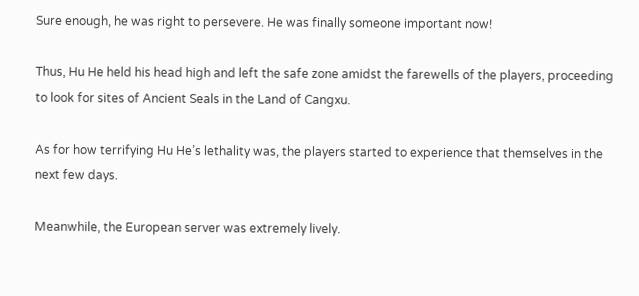Sure enough, he was right to persevere. He was finally someone important now!

Thus, Hu He held his head high and left the safe zone amidst the farewells of the players, proceeding to look for sites of Ancient Seals in the Land of Cangxu.

As for how terrifying Hu He’s lethality was, the players started to experience that themselves in the next few days.

Meanwhile, the European server was extremely lively.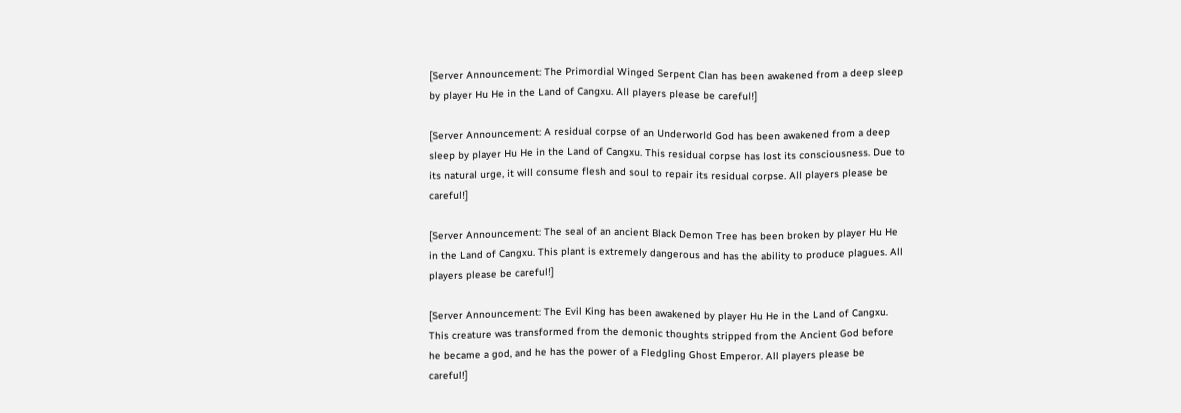[Server Announcement: The Primordial Winged Serpent Clan has been awakened from a deep sleep by player Hu He in the Land of Cangxu. All players please be careful!]

[Server Announcement: A residual corpse of an Underworld God has been awakened from a deep sleep by player Hu He in the Land of Cangxu. This residual corpse has lost its consciousness. Due to its natural urge, it will consume flesh and soul to repair its residual corpse. All players please be careful!]

[Server Announcement: The seal of an ancient Black Demon Tree has been broken by player Hu He in the Land of Cangxu. This plant is extremely dangerous and has the ability to produce plagues. All players please be careful!]

[Server Announcement: The Evil King has been awakened by player Hu He in the Land of Cangxu. This creature was transformed from the demonic thoughts stripped from the Ancient God before he became a god, and he has the power of a Fledgling Ghost Emperor. All players please be careful!]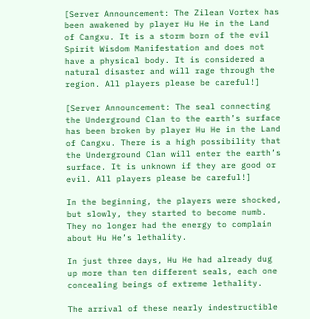[Server Announcement: The Zilean Vortex has been awakened by player Hu He in the Land of Cangxu. It is a storm born of the evil Spirit Wisdom Manifestation and does not have a physical body. It is considered a natural disaster and will rage through the region. All players please be careful!]

[Server Announcement: The seal connecting the Underground Clan to the earth’s surface has been broken by player Hu He in the Land of Cangxu. There is a high possibility that the Underground Clan will enter the earth’s surface. It is unknown if they are good or evil. All players please be careful!]

In the beginning, the players were shocked, but slowly, they started to become numb. They no longer had the energy to complain about Hu He’s lethality.

In just three days, Hu He had already dug up more than ten different seals, each one concealing beings of extreme lethality.

The arrival of these nearly indestructible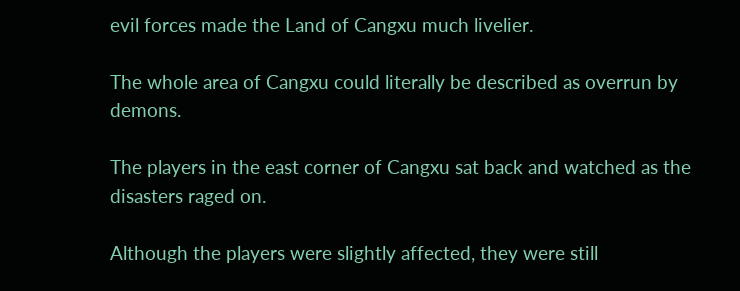evil forces made the Land of Cangxu much livelier.

The whole area of Cangxu could literally be described as overrun by demons.

The players in the east corner of Cangxu sat back and watched as the disasters raged on.

Although the players were slightly affected, they were still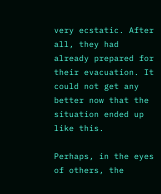very ecstatic. After all, they had already prepared for their evacuation. It could not get any better now that the situation ended up like this.

Perhaps, in the eyes of others, the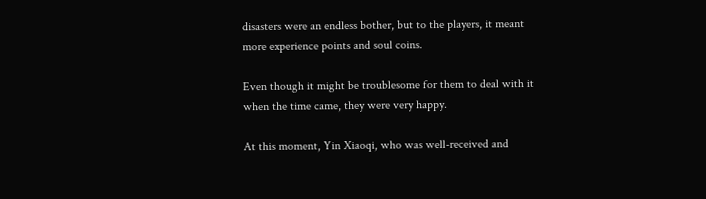disasters were an endless bother, but to the players, it meant more experience points and soul coins.

Even though it might be troublesome for them to deal with it when the time came, they were very happy.

At this moment, Yin Xiaoqi, who was well-received and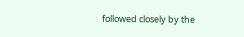followed closely by the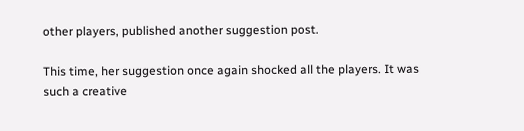other players, published another suggestion post.

This time, her suggestion once again shocked all the players. It was such a creative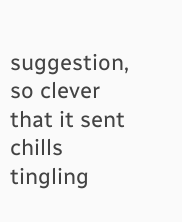suggestion, so clever that it sent chills tingling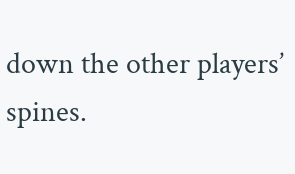down the other players’ spines.